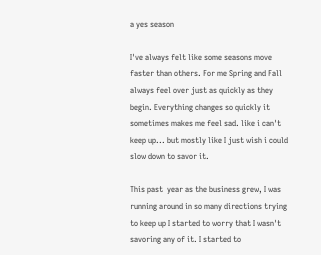a yes season

I've always felt like some seasons move faster than others. For me Spring and Fall always feel over just as quickly as they begin. Everything changes so quickly it sometimes makes me feel sad. like i can't keep up... but mostly like I just wish i could slow down to savor it.

This past  year as the business grew, I was running around in so many directions trying to keep up I started to worry that I wasn't savoring any of it. I started to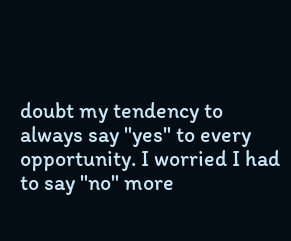doubt my tendency to always say "yes" to every opportunity. I worried I had to say "no" more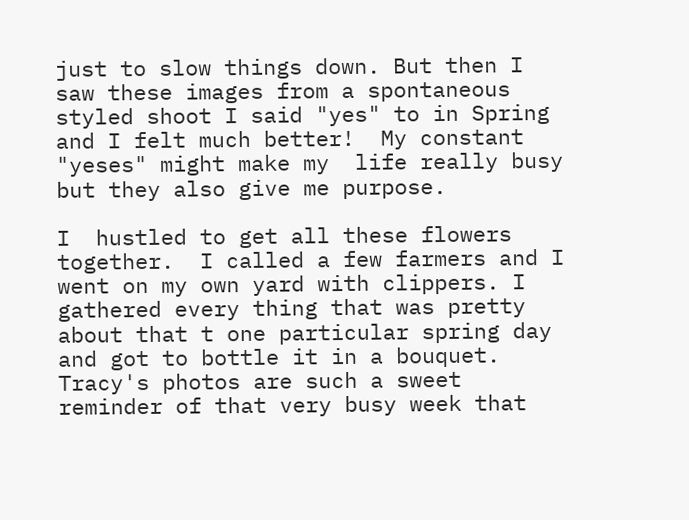just to slow things down. But then I saw these images from a spontaneous styled shoot I said "yes" to in Spring and I felt much better!  My constant "yeses" might make my  life really busy but they also give me purpose.

I  hustled to get all these flowers together.  I called a few farmers and I went on my own yard with clippers. I gathered every thing that was pretty about that t one particular spring day and got to bottle it in a bouquet. Tracy's photos are such a sweet reminder of that very busy week that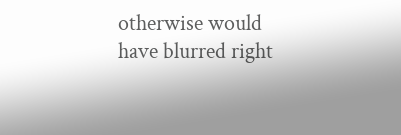otherwise would have blurred right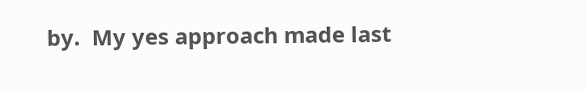by.  My yes approach made last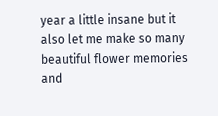year a little insane but it also let me make so many beautiful flower memories and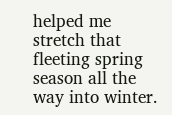helped me stretch that fleeting spring season all the way into winter.